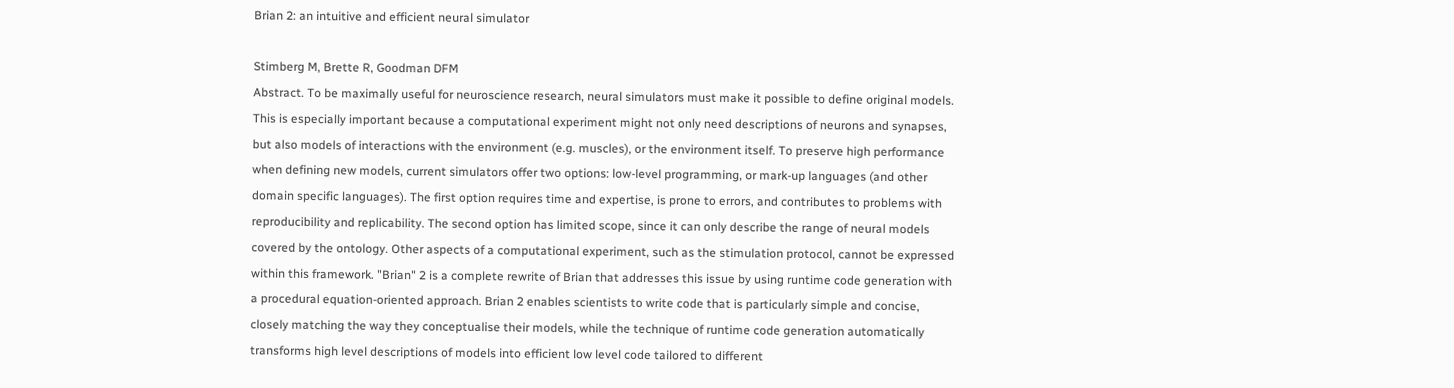Brian 2: an intuitive and efficient neural simulator

Stimberg M, Brette R, Goodman DFM
Abstract. To be maximally useful for neuroscience research, neural simulators must make it possible to define original models. This is especially important because a computational experiment might not only need descriptions of neurons and synapses, but also models of interactions with the environment (e.g. muscles), or the environment itself. To preserve high performance when defining new models, current simulators offer two options: low-level programming, or mark-up languages (and other domain specific languages). The first option requires time and expertise, is prone to errors, and contributes to problems with reproducibility and replicability. The second option has limited scope, since it can only describe the range of neural models covered by the ontology. Other aspects of a computational experiment, such as the stimulation protocol, cannot be expressed within this framework. "Brian" 2 is a complete rewrite of Brian that addresses this issue by using runtime code generation with a procedural equation-oriented approach. Brian 2 enables scientists to write code that is particularly simple and concise, closely matching the way they conceptualise their models, while the technique of runtime code generation automatically transforms high level descriptions of models into efficient low level code tailored to different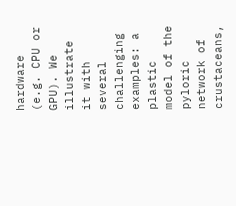hardware (e.g. CPU or GPU). We illustrate it with several challenging examples: a plastic model of the pyloric network of crustaceans,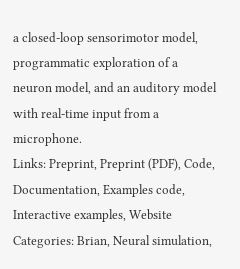a closed-loop sensorimotor model, programmatic exploration of a neuron model, and an auditory model with real-time input from a microphone.
Links: Preprint, Preprint (PDF), Code, Documentation, Examples code, Interactive examples, Website
Categories: Brian, Neural simulation,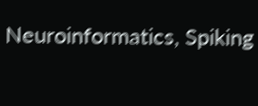Neuroinformatics, Spiking